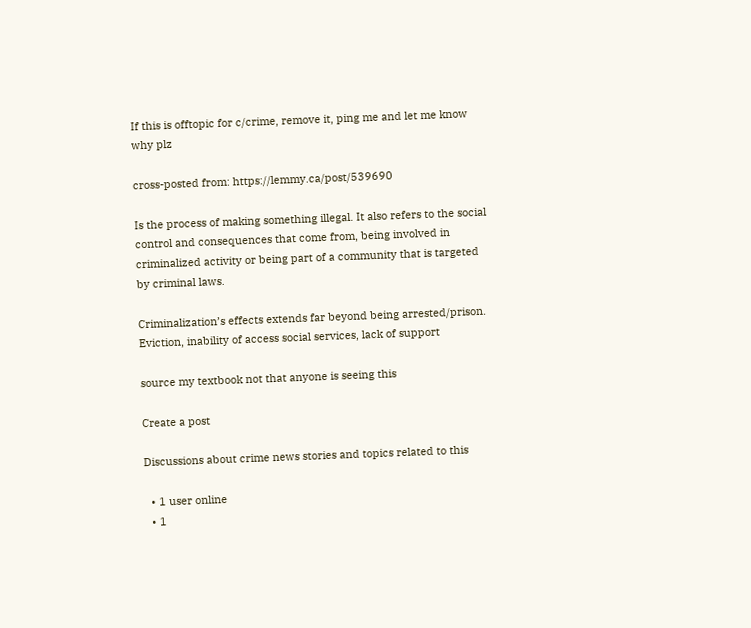If this is offtopic for c/crime, remove it, ping me and let me know why plz

cross-posted from: https://lemmy.ca/post/539690

Is the process of making something illegal. It also refers to the social control and consequences that come from, being involved in criminalized activity or being part of a community that is targeted by criminal laws.

Criminalization’s effects extends far beyond being arrested/prison. Eviction, inability of access social services, lack of support

source my textbook not that anyone is seeing this

Create a post

Discussions about crime news stories and topics related to this

  • 1 user online
  • 1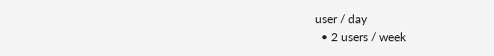user / day
  • 2 users / week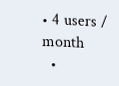• 4 users / month
  •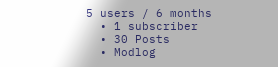5 users / 6 months
  • 1 subscriber
  • 30 Posts
  • Modlog